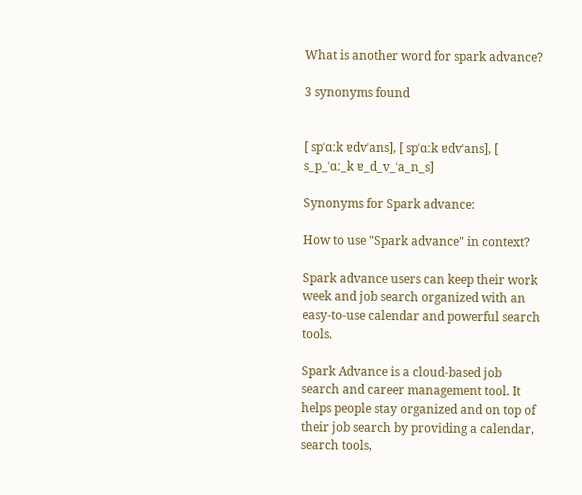What is another word for spark advance?

3 synonyms found


[ spˈɑːk ɐdvˈans], [ spˈɑːk ɐdvˈans], [ s_p_ˈɑː_k ɐ_d_v_ˈa_n_s]

Synonyms for Spark advance:

How to use "Spark advance" in context?

Spark advance users can keep their work week and job search organized with an easy-to-use calendar and powerful search tools.

Spark Advance is a cloud-based job search and career management tool. It helps people stay organized and on top of their job search by providing a calendar, search tools,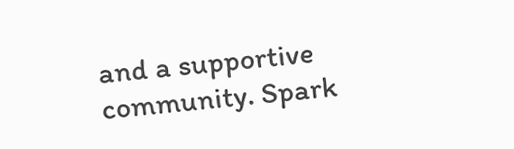and a supportive community. Spark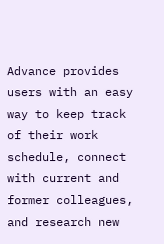Advance provides users with an easy way to keep track of their work schedule, connect with current and former colleagues, and research new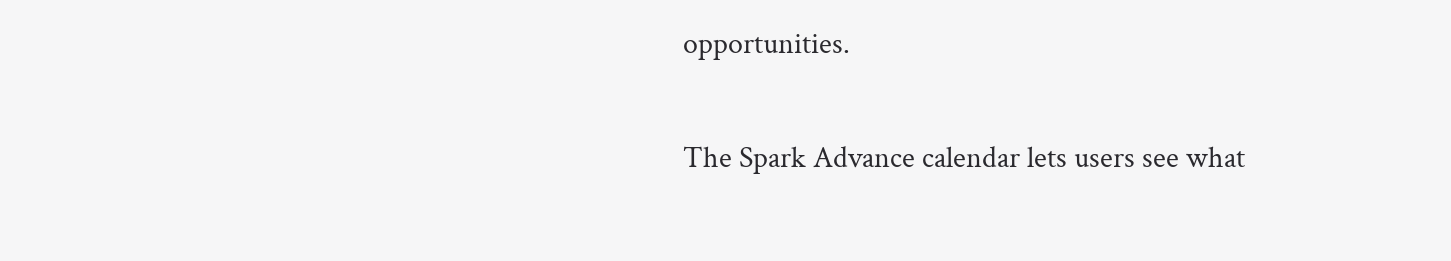opportunities.

The Spark Advance calendar lets users see what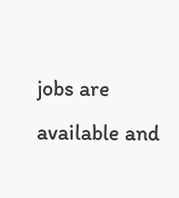jobs are available and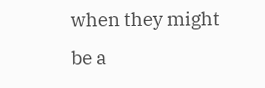when they might be a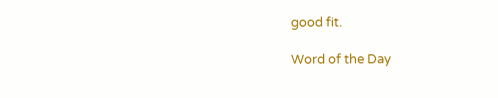good fit.

Word of the Day